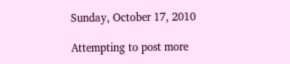Sunday, October 17, 2010

Attempting to post more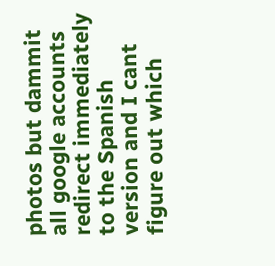photos but dammit all google accounts redirect immediately to the Spanish version and I cant figure out which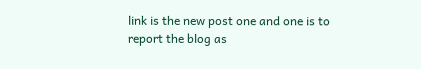link is the new post one and one is to report the blog as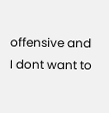offensive and I dont want to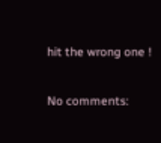hit the wrong one !

No comments: